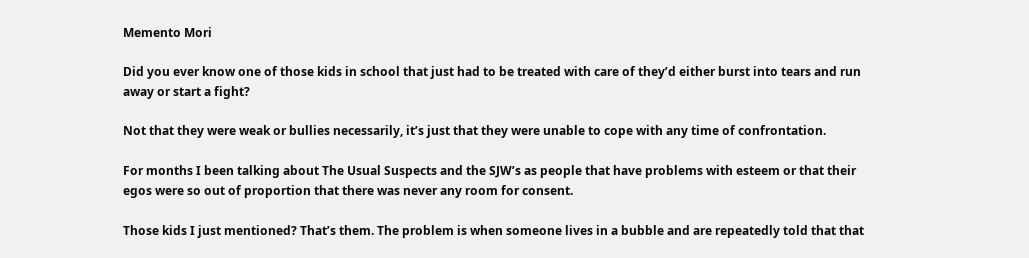Memento Mori

Did you ever know one of those kids in school that just had to be treated with care of they’d either burst into tears and run away or start a fight?

Not that they were weak or bullies necessarily, it’s just that they were unable to cope with any time of confrontation.

For months I been talking about The Usual Suspects and the SJW’s as people that have problems with esteem or that their egos were so out of proportion that there was never any room for consent.

Those kids I just mentioned? That’s them. The problem is when someone lives in a bubble and are repeatedly told that that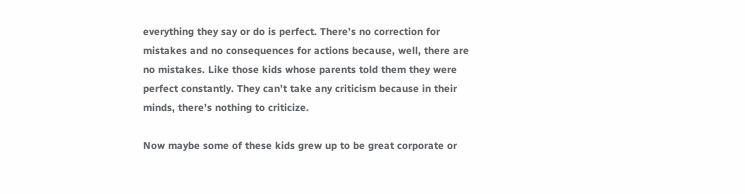everything they say or do is perfect. There’s no correction for mistakes and no consequences for actions because, well, there are no mistakes. Like those kids whose parents told them they were perfect constantly. They can’t take any criticism because in their minds, there’s nothing to criticize.

Now maybe some of these kids grew up to be great corporate or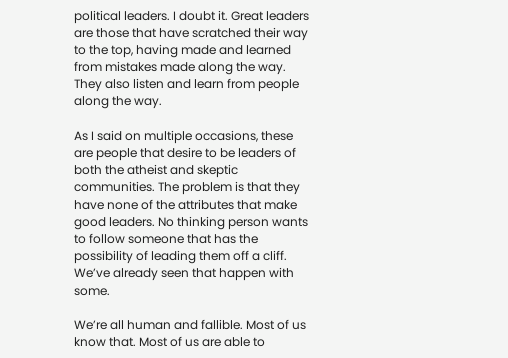political leaders. I doubt it. Great leaders are those that have scratched their way to the top, having made and learned from mistakes made along the way. They also listen and learn from people along the way.

As I said on multiple occasions, these are people that desire to be leaders of both the atheist and skeptic communities. The problem is that they have none of the attributes that make good leaders. No thinking person wants to follow someone that has the possibility of leading them off a cliff. We’ve already seen that happen with some.

We’re all human and fallible. Most of us know that. Most of us are able to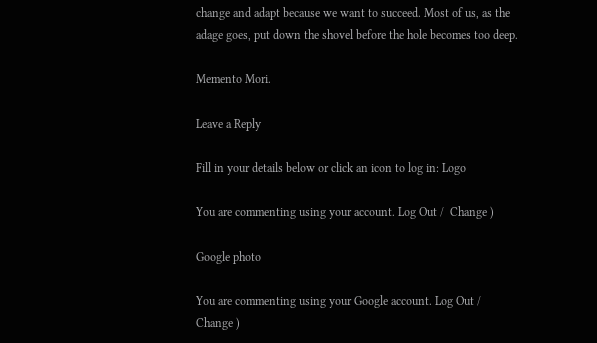change and adapt because we want to succeed. Most of us, as the adage goes, put down the shovel before the hole becomes too deep.

Memento Mori.

Leave a Reply

Fill in your details below or click an icon to log in: Logo

You are commenting using your account. Log Out /  Change )

Google photo

You are commenting using your Google account. Log Out /  Change )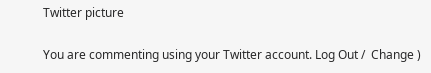Twitter picture

You are commenting using your Twitter account. Log Out /  Change )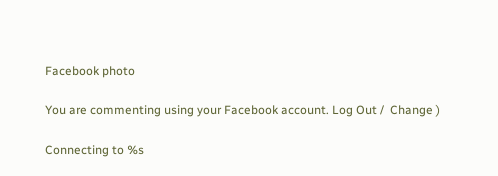Facebook photo

You are commenting using your Facebook account. Log Out /  Change )

Connecting to %s